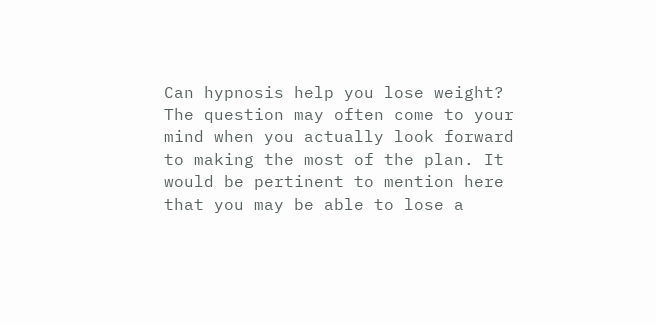Can hypnosis help you lose weight? The question may often come to your mind when you actually look forward to making the most of the plan. It would be pertinent to mention here that you may be able to lose a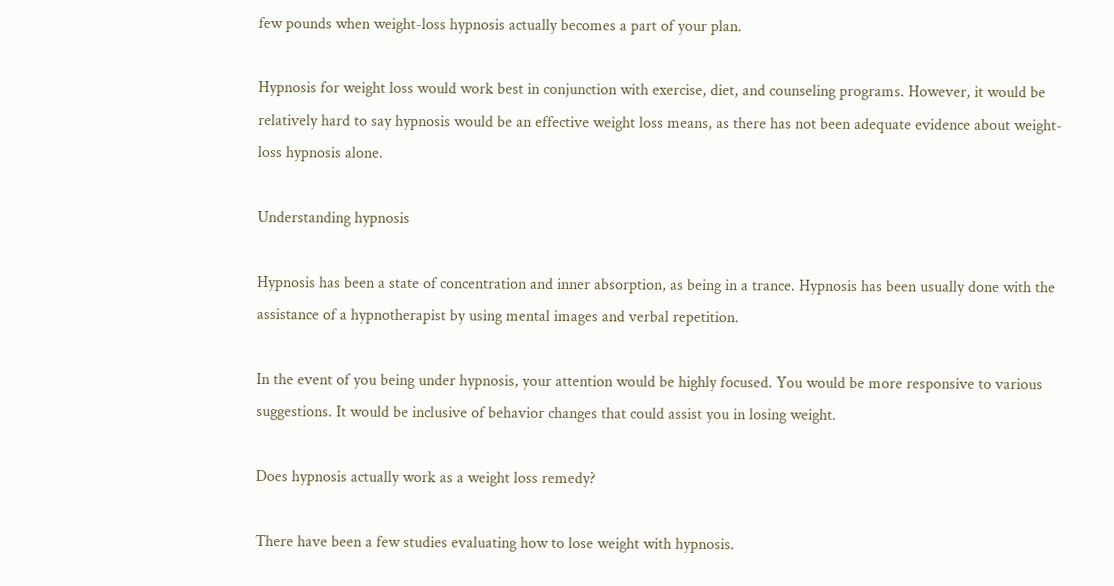few pounds when weight-loss hypnosis actually becomes a part of your plan.

Hypnosis for weight loss would work best in conjunction with exercise, diet, and counseling programs. However, it would be relatively hard to say hypnosis would be an effective weight loss means, as there has not been adequate evidence about weight-loss hypnosis alone.

Understanding hypnosis

Hypnosis has been a state of concentration and inner absorption, as being in a trance. Hypnosis has been usually done with the assistance of a hypnotherapist by using mental images and verbal repetition.

In the event of you being under hypnosis, your attention would be highly focused. You would be more responsive to various suggestions. It would be inclusive of behavior changes that could assist you in losing weight.

Does hypnosis actually work as a weight loss remedy?

There have been a few studies evaluating how to lose weight with hypnosis.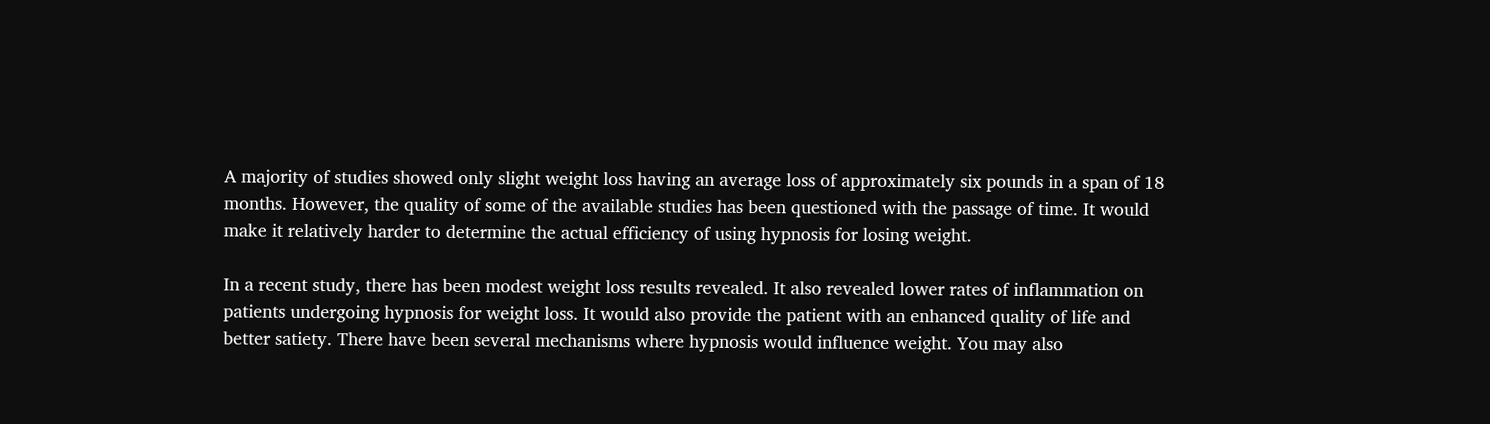A majority of studies showed only slight weight loss having an average loss of approximately six pounds in a span of 18 months. However, the quality of some of the available studies has been questioned with the passage of time. It would make it relatively harder to determine the actual efficiency of using hypnosis for losing weight.

In a recent study, there has been modest weight loss results revealed. It also revealed lower rates of inflammation on patients undergoing hypnosis for weight loss. It would also provide the patient with an enhanced quality of life and better satiety. There have been several mechanisms where hypnosis would influence weight. You may also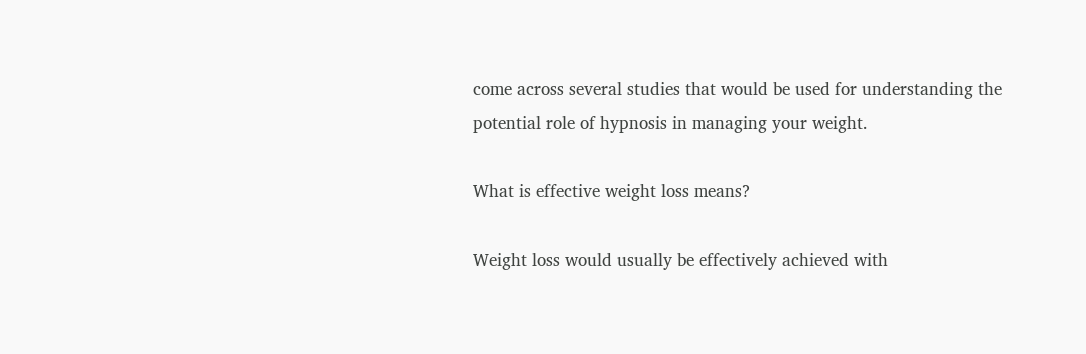come across several studies that would be used for understanding the potential role of hypnosis in managing your weight.

What is effective weight loss means?

Weight loss would usually be effectively achieved with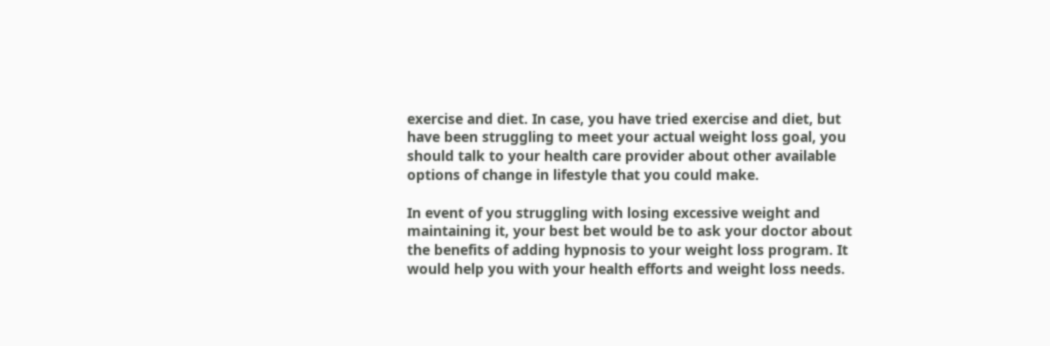exercise and diet. In case, you have tried exercise and diet, but have been struggling to meet your actual weight loss goal, you should talk to your health care provider about other available options of change in lifestyle that you could make.

In event of you struggling with losing excessive weight and maintaining it, your best bet would be to ask your doctor about the benefits of adding hypnosis to your weight loss program. It would help you with your health efforts and weight loss needs.